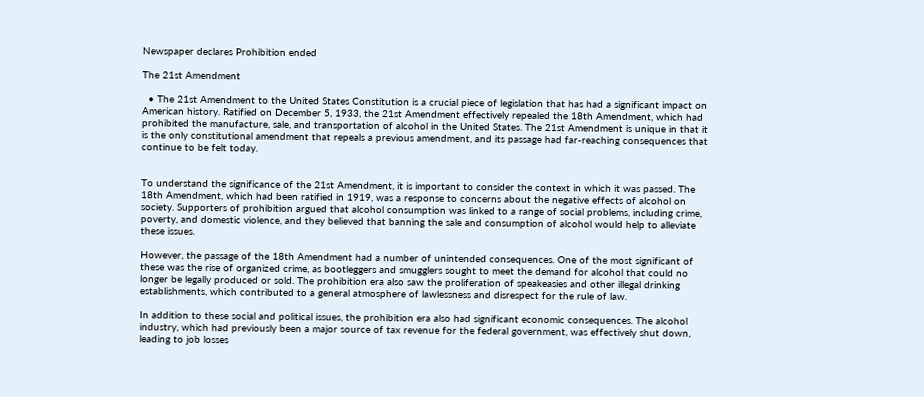Newspaper declares Prohibition ended

The 21st Amendment

  • The 21st Amendment to the United States Constitution is a crucial piece of legislation that has had a significant impact on American history. Ratified on December 5, 1933, the 21st Amendment effectively repealed the 18th Amendment, which had prohibited the manufacture, sale, and transportation of alcohol in the United States. The 21st Amendment is unique in that it is the only constitutional amendment that repeals a previous amendment, and its passage had far-reaching consequences that continue to be felt today.


To understand the significance of the 21st Amendment, it is important to consider the context in which it was passed. The 18th Amendment, which had been ratified in 1919, was a response to concerns about the negative effects of alcohol on society. Supporters of prohibition argued that alcohol consumption was linked to a range of social problems, including crime, poverty, and domestic violence, and they believed that banning the sale and consumption of alcohol would help to alleviate these issues.

However, the passage of the 18th Amendment had a number of unintended consequences. One of the most significant of these was the rise of organized crime, as bootleggers and smugglers sought to meet the demand for alcohol that could no longer be legally produced or sold. The prohibition era also saw the proliferation of speakeasies and other illegal drinking establishments, which contributed to a general atmosphere of lawlessness and disrespect for the rule of law.

In addition to these social and political issues, the prohibition era also had significant economic consequences. The alcohol industry, which had previously been a major source of tax revenue for the federal government, was effectively shut down, leading to job losses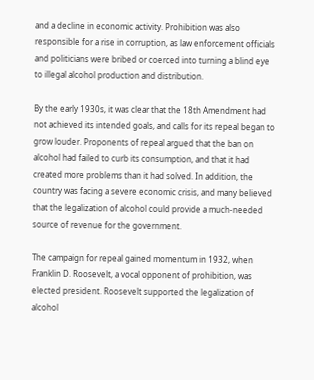and a decline in economic activity. Prohibition was also responsible for a rise in corruption, as law enforcement officials and politicians were bribed or coerced into turning a blind eye to illegal alcohol production and distribution.

By the early 1930s, it was clear that the 18th Amendment had not achieved its intended goals, and calls for its repeal began to grow louder. Proponents of repeal argued that the ban on alcohol had failed to curb its consumption, and that it had created more problems than it had solved. In addition, the country was facing a severe economic crisis, and many believed that the legalization of alcohol could provide a much-needed source of revenue for the government.

The campaign for repeal gained momentum in 1932, when Franklin D. Roosevelt, a vocal opponent of prohibition, was elected president. Roosevelt supported the legalization of alcohol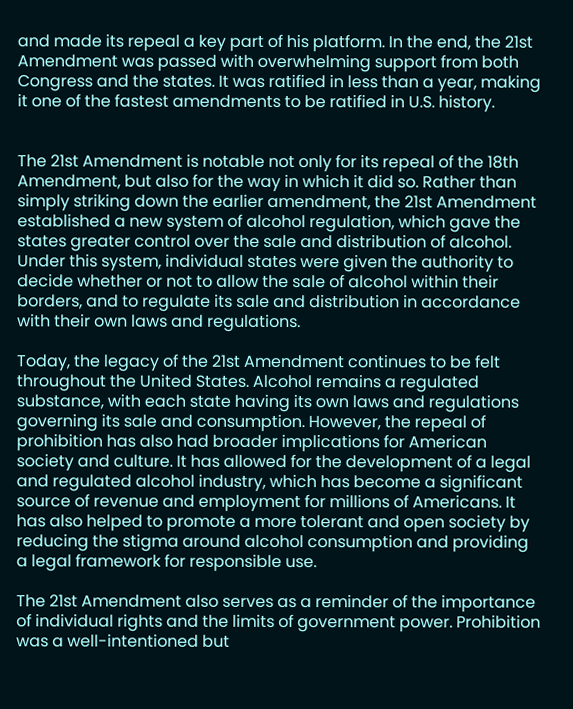and made its repeal a key part of his platform. In the end, the 21st Amendment was passed with overwhelming support from both Congress and the states. It was ratified in less than a year, making it one of the fastest amendments to be ratified in U.S. history.


The 21st Amendment is notable not only for its repeal of the 18th Amendment, but also for the way in which it did so. Rather than simply striking down the earlier amendment, the 21st Amendment established a new system of alcohol regulation, which gave the states greater control over the sale and distribution of alcohol. Under this system, individual states were given the authority to decide whether or not to allow the sale of alcohol within their borders, and to regulate its sale and distribution in accordance with their own laws and regulations.

Today, the legacy of the 21st Amendment continues to be felt throughout the United States. Alcohol remains a regulated substance, with each state having its own laws and regulations governing its sale and consumption. However, the repeal of prohibition has also had broader implications for American society and culture. It has allowed for the development of a legal and regulated alcohol industry, which has become a significant source of revenue and employment for millions of Americans. It has also helped to promote a more tolerant and open society by reducing the stigma around alcohol consumption and providing a legal framework for responsible use.

The 21st Amendment also serves as a reminder of the importance of individual rights and the limits of government power. Prohibition was a well-intentioned but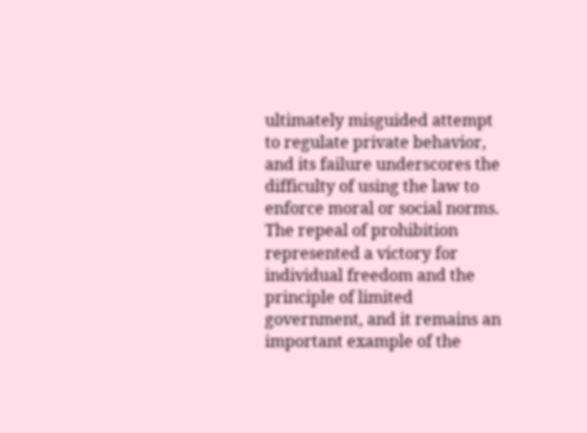ultimately misguided attempt to regulate private behavior, and its failure underscores the difficulty of using the law to enforce moral or social norms. The repeal of prohibition represented a victory for individual freedom and the principle of limited government, and it remains an important example of the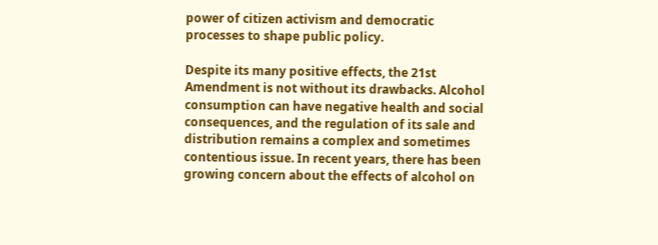power of citizen activism and democratic processes to shape public policy.

Despite its many positive effects, the 21st Amendment is not without its drawbacks. Alcohol consumption can have negative health and social consequences, and the regulation of its sale and distribution remains a complex and sometimes contentious issue. In recent years, there has been growing concern about the effects of alcohol on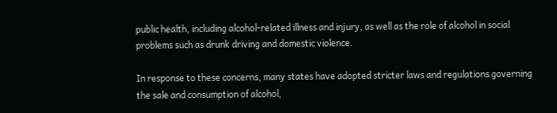public health, including alcohol-related illness and injury, as well as the role of alcohol in social problems such as drunk driving and domestic violence.

In response to these concerns, many states have adopted stricter laws and regulations governing the sale and consumption of alcohol,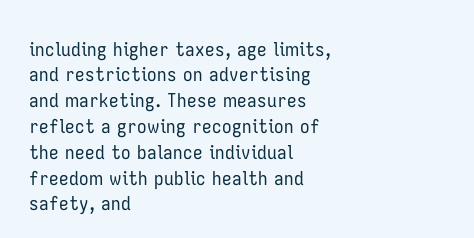including higher taxes, age limits, and restrictions on advertising and marketing. These measures reflect a growing recognition of the need to balance individual freedom with public health and safety, and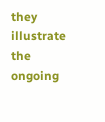they illustrate the ongoing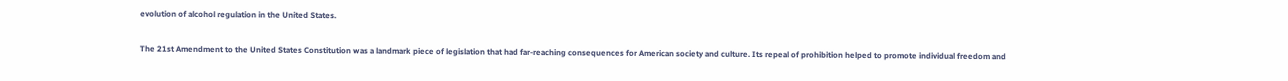evolution of alcohol regulation in the United States.


The 21st Amendment to the United States Constitution was a landmark piece of legislation that had far-reaching consequences for American society and culture. Its repeal of prohibition helped to promote individual freedom and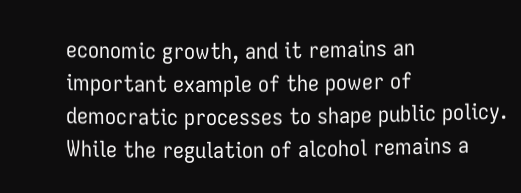economic growth, and it remains an important example of the power of democratic processes to shape public policy. While the regulation of alcohol remains a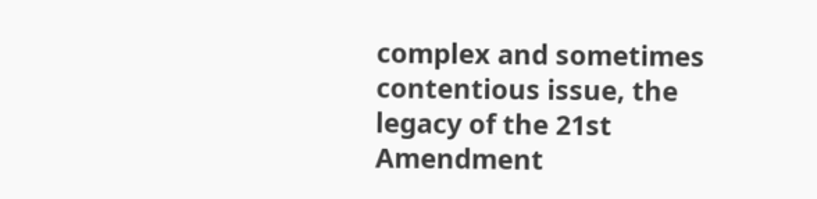complex and sometimes contentious issue, the legacy of the 21st Amendment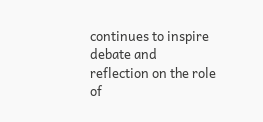continues to inspire debate and reflection on the role of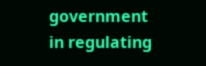government in regulating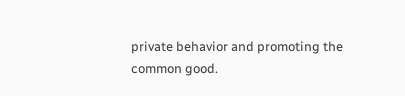private behavior and promoting the common good.